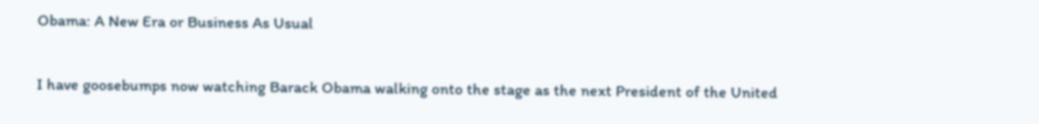Obama: A New Era or Business As Usual

I have goosebumps now watching Barack Obama walking onto the stage as the next President of the United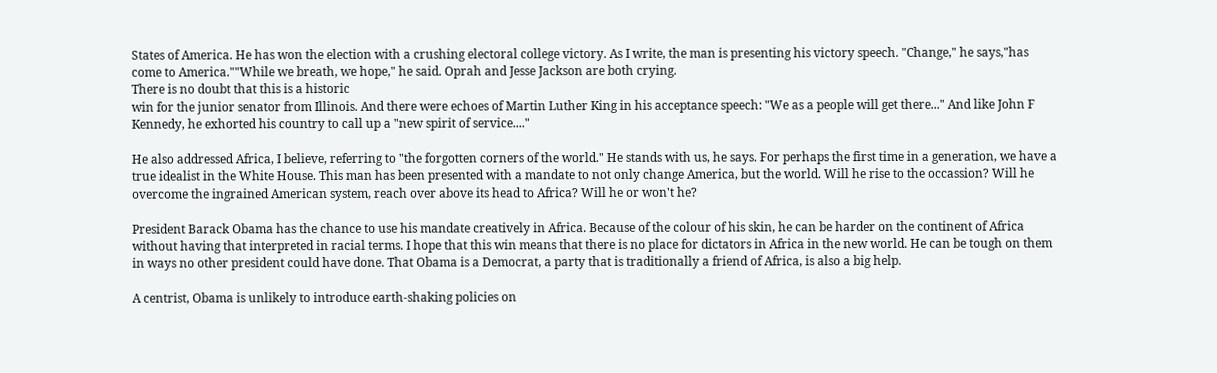States of America. He has won the election with a crushing electoral college victory. As I write, the man is presenting his victory speech. "Change," he says,"has come to America.""While we breath, we hope," he said. Oprah and Jesse Jackson are both crying.
There is no doubt that this is a historic
win for the junior senator from Illinois. And there were echoes of Martin Luther King in his acceptance speech: "We as a people will get there..." And like John F Kennedy, he exhorted his country to call up a "new spirit of service...."

He also addressed Africa, I believe, referring to "the forgotten corners of the world." He stands with us, he says. For perhaps the first time in a generation, we have a true idealist in the White House. This man has been presented with a mandate to not only change America, but the world. Will he rise to the occassion? Will he overcome the ingrained American system, reach over above its head to Africa? Will he or won't he?

President Barack Obama has the chance to use his mandate creatively in Africa. Because of the colour of his skin, he can be harder on the continent of Africa without having that interpreted in racial terms. I hope that this win means that there is no place for dictators in Africa in the new world. He can be tough on them in ways no other president could have done. That Obama is a Democrat, a party that is traditionally a friend of Africa, is also a big help.

A centrist, Obama is unlikely to introduce earth-shaking policies on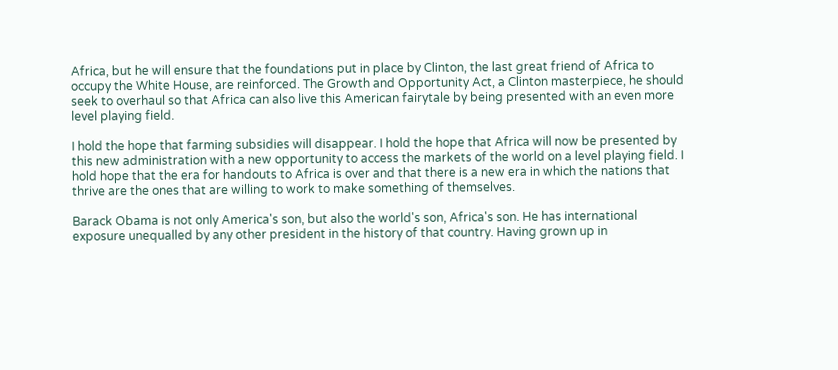Africa, but he will ensure that the foundations put in place by Clinton, the last great friend of Africa to occupy the White House, are reinforced. The Growth and Opportunity Act, a Clinton masterpiece, he should seek to overhaul so that Africa can also live this American fairytale by being presented with an even more level playing field.

I hold the hope that farming subsidies will disappear. I hold the hope that Africa will now be presented by this new administration with a new opportunity to access the markets of the world on a level playing field. I hold hope that the era for handouts to Africa is over and that there is a new era in which the nations that thrive are the ones that are willing to work to make something of themselves.

Barack Obama is not only America's son, but also the world's son, Africa's son. He has international exposure unequalled by any other president in the history of that country. Having grown up in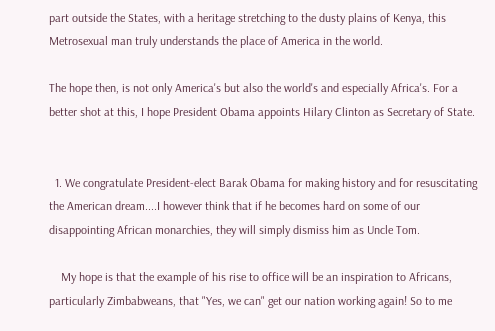part outside the States, with a heritage stretching to the dusty plains of Kenya, this Metrosexual man truly understands the place of America in the world.

The hope then, is not only America's but also the world's and especially Africa's. For a better shot at this, I hope President Obama appoints Hilary Clinton as Secretary of State.


  1. We congratulate President-elect Barak Obama for making history and for resuscitating the American dream....I however think that if he becomes hard on some of our disappointing African monarchies, they will simply dismiss him as Uncle Tom.

    My hope is that the example of his rise to office will be an inspiration to Africans, particularly Zimbabweans, that "Yes, we can" get our nation working again! So to me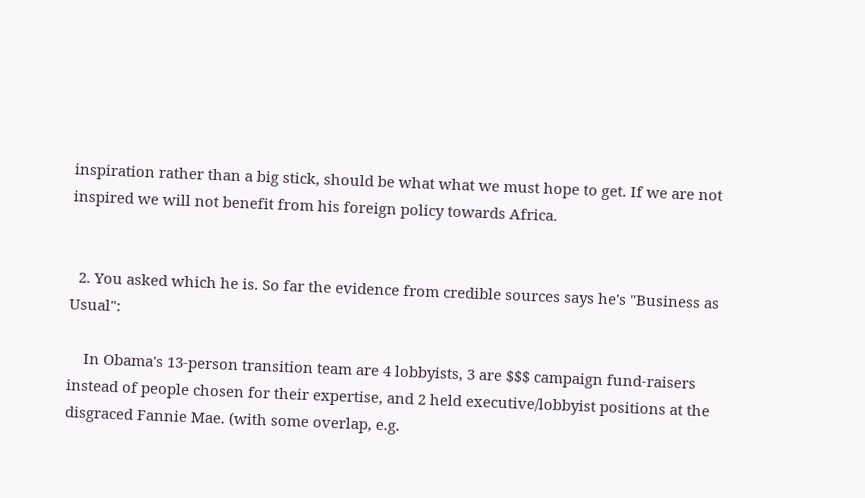inspiration rather than a big stick, should be what what we must hope to get. If we are not inspired we will not benefit from his foreign policy towards Africa.


  2. You asked which he is. So far the evidence from credible sources says he's "Business as Usual":

    In Obama's 13-person transition team are 4 lobbyists, 3 are $$$ campaign fund-raisers instead of people chosen for their expertise, and 2 held executive/lobbyist positions at the disgraced Fannie Mae. (with some overlap, e.g.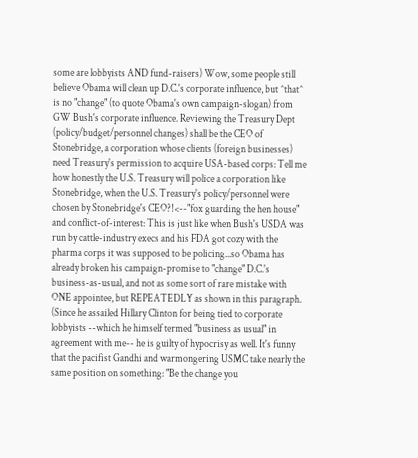some are lobbyists AND fund-raisers) Wow, some people still believe Obama will clean up D.C.'s corporate influence, but ^that^ is no "change" (to quote Obama's own campaign-slogan) from GW Bush's corporate influence. Reviewing the Treasury Dept (policy/budget/personnel changes) shall be the CEO of Stonebridge, a corporation whose clients (foreign businesses) need Treasury's permission to acquire USA-based corps: Tell me how honestly the U.S. Treasury will police a corporation like Stonebridge, when the U.S. Treasury's policy/personnel were chosen by Stonebridge's CEO?!<--"fox guarding the hen house" and conflict-of-interest: This is just like when Bush's USDA was run by cattle-industry execs and his FDA got cozy with the pharma corps it was supposed to be policing...so Obama has already broken his campaign-promise to "change" D.C.'s business-as-usual, and not as some sort of rare mistake with ONE appointee, but REPEATEDLY as shown in this paragraph. (Since he assailed Hillary Clinton for being tied to corporate lobbyists --which he himself termed "business as usual" in agreement with me-- he is guilty of hypocrisy as well. It's funny that the pacifist Gandhi and warmongering USMC take nearly the same position on something: "Be the change you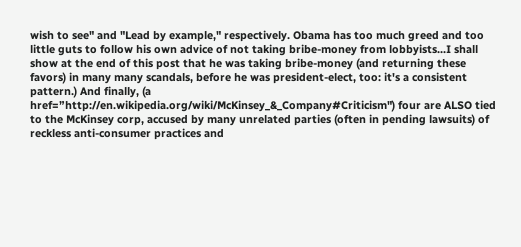wish to see" and "Lead by example," respectively. Obama has too much greed and too little guts to follow his own advice of not taking bribe-money from lobbyists...I shall show at the end of this post that he was taking bribe-money (and returning these favors) in many many scandals, before he was president-elect, too: it's a consistent pattern.) And finally, (a href=”http://en.wikipedia.org/wiki/McKinsey_&_Company#Criticism") four are ALSO tied to the McKinsey corp, accused by many unrelated parties (often in pending lawsuits) of reckless anti-consumer practices and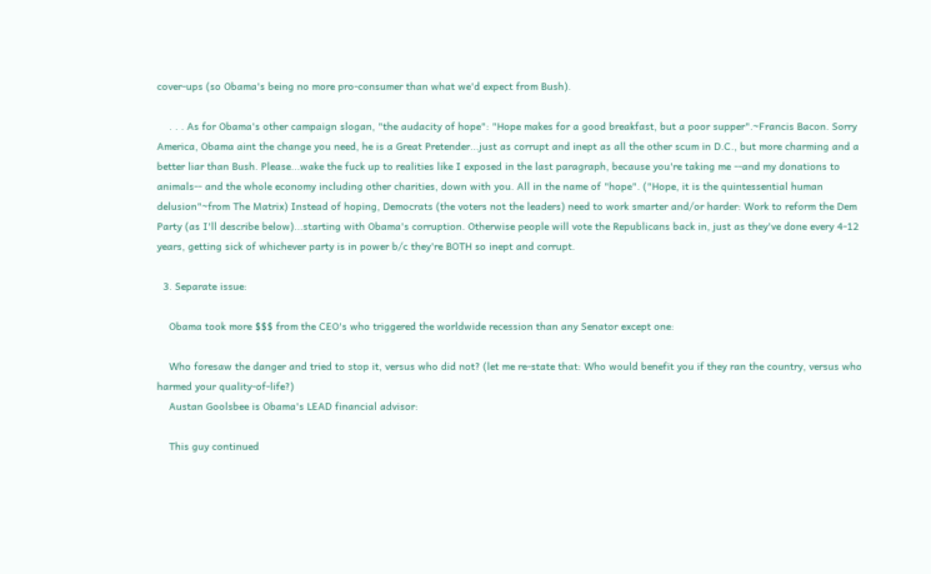cover-ups (so Obama's being no more pro-consumer than what we'd expect from Bush).

    . . . As for Obama's other campaign slogan, "the audacity of hope": "Hope makes for a good breakfast, but a poor supper".~Francis Bacon. Sorry America, Obama aint the change you need, he is a Great Pretender...just as corrupt and inept as all the other scum in D.C., but more charming and a better liar than Bush. Please...wake the fuck up to realities like I exposed in the last paragraph, because you're taking me --and my donations to animals-- and the whole economy including other charities, down with you. All in the name of "hope". ("Hope, it is the quintessential human delusion"~from The Matrix) Instead of hoping, Democrats (the voters not the leaders) need to work smarter and/or harder: Work to reform the Dem Party (as I'll describe below)...starting with Obama's corruption. Otherwise people will vote the Republicans back in, just as they've done every 4-12 years, getting sick of whichever party is in power b/c they're BOTH so inept and corrupt.

  3. Separate issue:

    Obama took more $$$ from the CEO's who triggered the worldwide recession than any Senator except one:

    Who foresaw the danger and tried to stop it, versus who did not? (let me re-state that: Who would benefit you if they ran the country, versus who harmed your quality-of-life?)
    Austan Goolsbee is Obama's LEAD financial advisor:

    This guy continued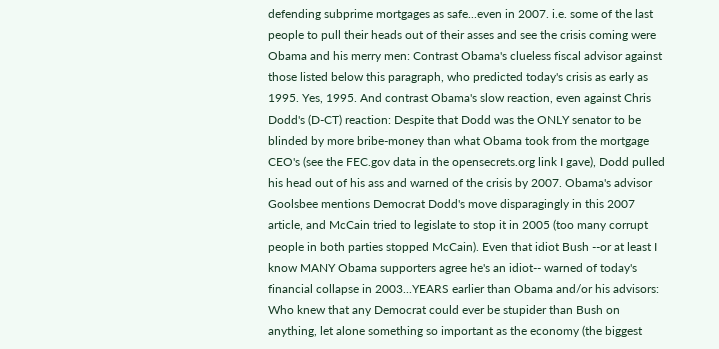defending subprime mortgages as safe...even in 2007. i.e. some of the last people to pull their heads out of their asses and see the crisis coming were Obama and his merry men: Contrast Obama's clueless fiscal advisor against those listed below this paragraph, who predicted today's crisis as early as 1995. Yes, 1995. And contrast Obama's slow reaction, even against Chris Dodd's (D-CT) reaction: Despite that Dodd was the ONLY senator to be blinded by more bribe-money than what Obama took from the mortgage CEO's (see the FEC.gov data in the opensecrets.org link I gave), Dodd pulled his head out of his ass and warned of the crisis by 2007. Obama's advisor Goolsbee mentions Democrat Dodd's move disparagingly in this 2007 article, and McCain tried to legislate to stop it in 2005 (too many corrupt people in both parties stopped McCain). Even that idiot Bush --or at least I know MANY Obama supporters agree he's an idiot-- warned of today's financial collapse in 2003...YEARS earlier than Obama and/or his advisors: Who knew that any Democrat could ever be stupider than Bush on anything, let alone something so important as the economy (the biggest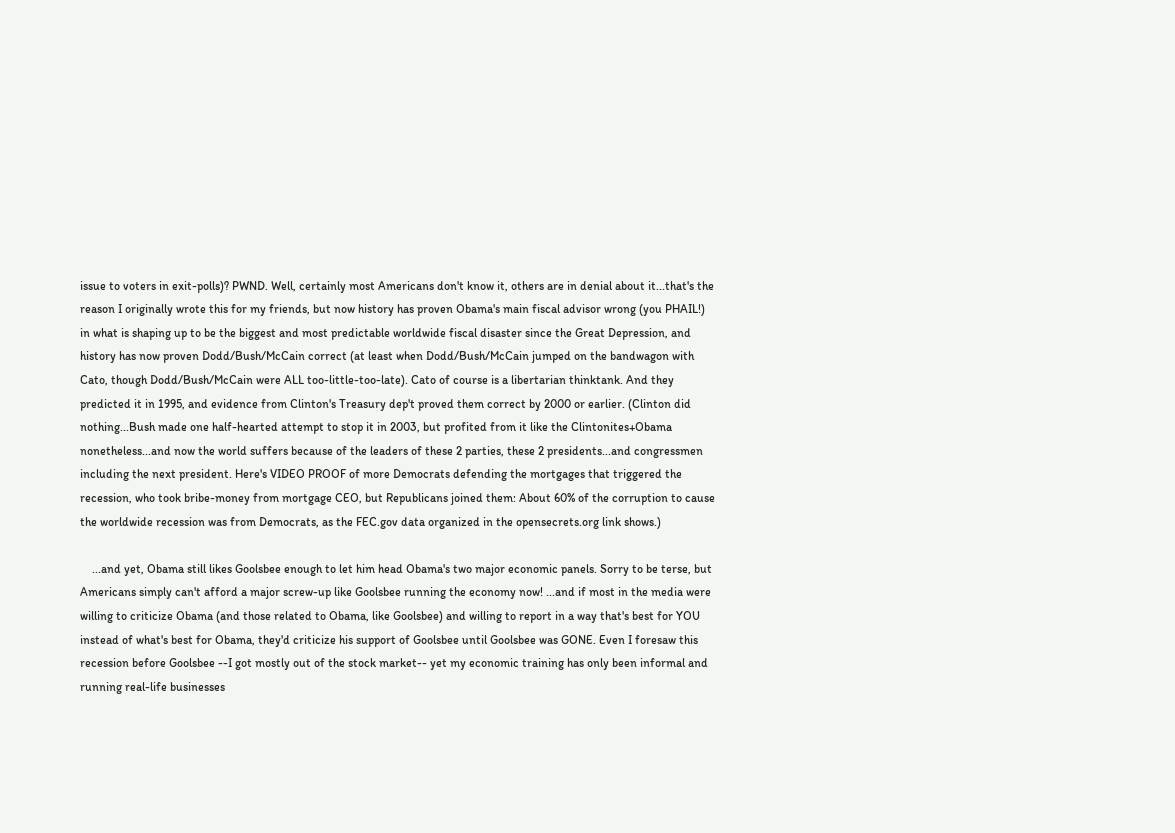issue to voters in exit-polls)? PWND. Well, certainly most Americans don't know it, others are in denial about it...that's the reason I originally wrote this for my friends, but now history has proven Obama's main fiscal advisor wrong (you PHAIL!) in what is shaping up to be the biggest and most predictable worldwide fiscal disaster since the Great Depression, and history has now proven Dodd/Bush/McCain correct (at least when Dodd/Bush/McCain jumped on the bandwagon with Cato, though Dodd/Bush/McCain were ALL too-little-too-late). Cato of course is a libertarian thinktank. And they predicted it in 1995, and evidence from Clinton's Treasury dep't proved them correct by 2000 or earlier. (Clinton did nothing...Bush made one half-hearted attempt to stop it in 2003, but profited from it like the Clintonites+Obama nonetheless...and now the world suffers because of the leaders of these 2 parties, these 2 presidents...and congressmen including the next president. Here's VIDEO PROOF of more Democrats defending the mortgages that triggered the recession, who took bribe-money from mortgage CEO, but Republicans joined them: About 60% of the corruption to cause the worldwide recession was from Democrats, as the FEC.gov data organized in the opensecrets.org link shows.)

    ...and yet, Obama still likes Goolsbee enough to let him head Obama's two major economic panels. Sorry to be terse, but Americans simply can't afford a major screw-up like Goolsbee running the economy now! ...and if most in the media were willing to criticize Obama (and those related to Obama, like Goolsbee) and willing to report in a way that's best for YOU instead of what's best for Obama, they'd criticize his support of Goolsbee until Goolsbee was GONE. Even I foresaw this recession before Goolsbee --I got mostly out of the stock market-- yet my economic training has only been informal and running real-life businesses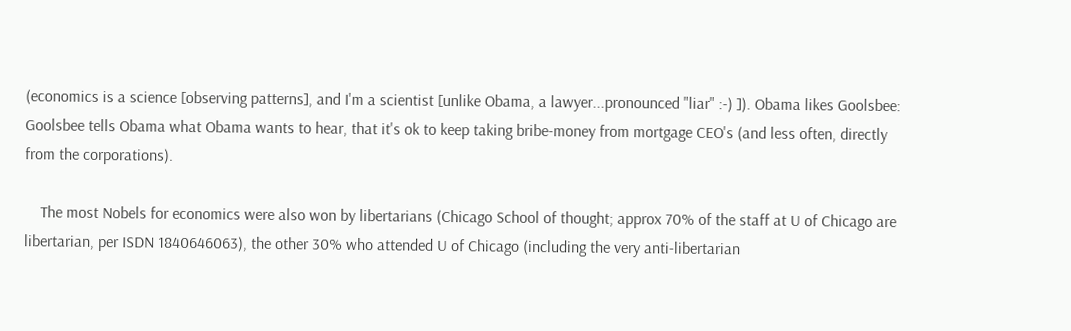(economics is a science [observing patterns], and I'm a scientist [unlike Obama, a lawyer...pronounced "liar" :-) ]). Obama likes Goolsbee: Goolsbee tells Obama what Obama wants to hear, that it's ok to keep taking bribe-money from mortgage CEO's (and less often, directly from the corporations).

    The most Nobels for economics were also won by libertarians (Chicago School of thought; approx 70% of the staff at U of Chicago are libertarian, per ISDN 1840646063), the other 30% who attended U of Chicago (including the very anti-libertarian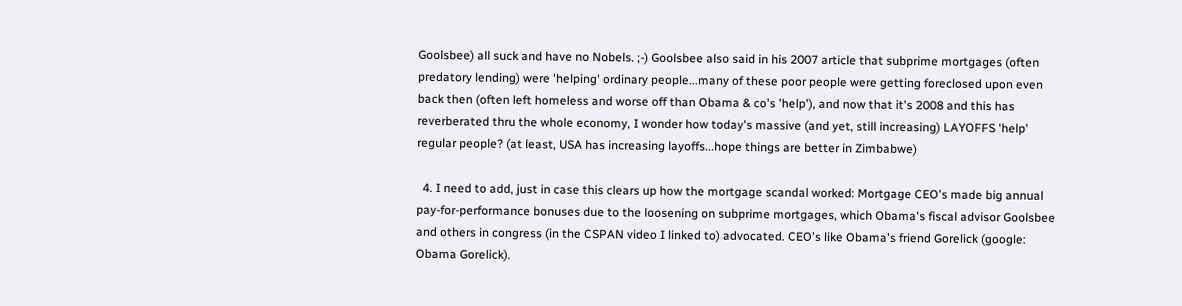Goolsbee) all suck and have no Nobels. ;-) Goolsbee also said in his 2007 article that subprime mortgages (often predatory lending) were 'helping' ordinary people...many of these poor people were getting foreclosed upon even back then (often left homeless and worse off than Obama & co's 'help'), and now that it's 2008 and this has reverberated thru the whole economy, I wonder how today's massive (and yet, still increasing) LAYOFFS 'help' regular people? (at least, USA has increasing layoffs...hope things are better in Zimbabwe)

  4. I need to add, just in case this clears up how the mortgage scandal worked: Mortgage CEO's made big annual pay-for-performance bonuses due to the loosening on subprime mortgages, which Obama's fiscal advisor Goolsbee and others in congress (in the CSPAN video I linked to) advocated. CEO's like Obama's friend Gorelick (google: Obama Gorelick).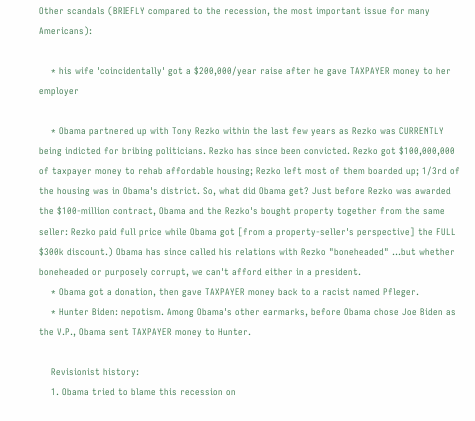Other scandals (BRIEFLY compared to the recession, the most important issue for many Americans):

    * his wife 'coincidentally' got a $200,000/year raise after he gave TAXPAYER money to her employer

    * Obama partnered up with Tony Rezko within the last few years as Rezko was CURRENTLY being indicted for bribing politicians. Rezko has since been convicted. Rezko got $100,000,000 of taxpayer money to rehab affordable housing; Rezko left most of them boarded up; 1/3rd of the housing was in Obama's district. So, what did Obama get? Just before Rezko was awarded the $100-million contract, Obama and the Rezko's bought property together from the same seller: Rezko paid full price while Obama got [from a property-seller's perspective] the FULL $300k discount.) Obama has since called his relations with Rezko "boneheaded" ...but whether boneheaded or purposely corrupt, we can't afford either in a president.
    * Obama got a donation, then gave TAXPAYER money back to a racist named Pfleger.
    * Hunter Biden: nepotism. Among Obama's other earmarks, before Obama chose Joe Biden as the V.P., Obama sent TAXPAYER money to Hunter.

    Revisionist history:
    1. Obama tried to blame this recession on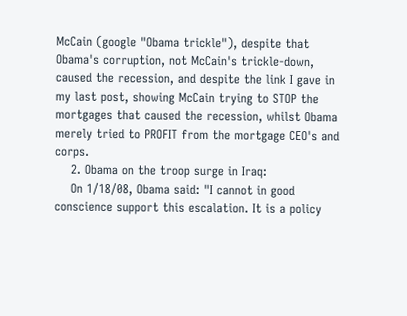McCain (google "Obama trickle"), despite that Obama's corruption, not McCain's trickle-down, caused the recession, and despite the link I gave in my last post, showing McCain trying to STOP the mortgages that caused the recession, whilst Obama merely tried to PROFIT from the mortgage CEO's and corps.
    2. Obama on the troop surge in Iraq:
    On 1/18/08, Obama said: "I cannot in good conscience support this escalation. It is a policy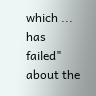which ... has failed" about the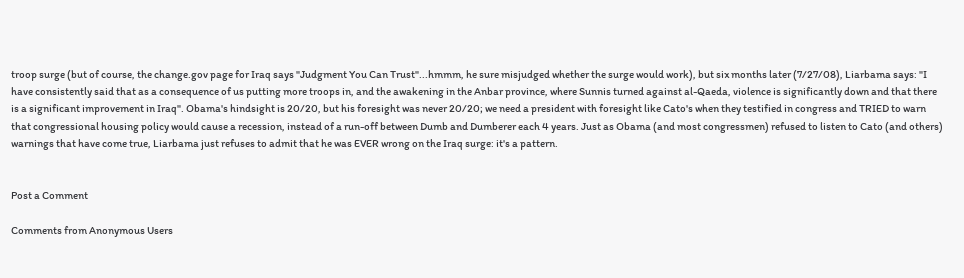troop surge (but of course, the change.gov page for Iraq says "Judgment You Can Trust"...hmmm, he sure misjudged whether the surge would work), but six months later (7/27/08), Liarbama says: "I have consistently said that as a consequence of us putting more troops in, and the awakening in the Anbar province, where Sunnis turned against al-Qaeda, violence is significantly down and that there is a significant improvement in Iraq". Obama's hindsight is 20/20, but his foresight was never 20/20; we need a president with foresight like Cato's when they testified in congress and TRIED to warn that congressional housing policy would cause a recession, instead of a run-off between Dumb and Dumberer each 4 years. Just as Obama (and most congressmen) refused to listen to Cato (and others) warnings that have come true, Liarbama just refuses to admit that he was EVER wrong on the Iraq surge: it's a pattern.


Post a Comment

Comments from Anonymous Users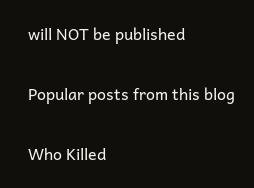will NOT be published

Popular posts from this blog

Who Killed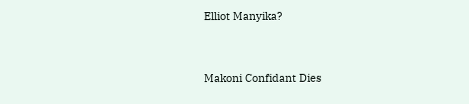Elliot Manyika?


Makoni Confidant Dies